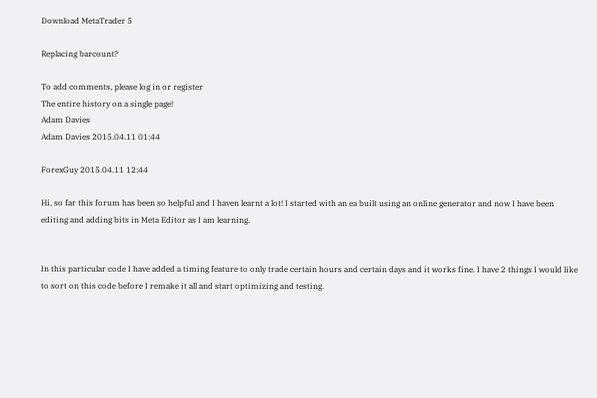Download MetaTrader 5

Replacing barcount?

To add comments, please log in or register
The entire history on a single page!
Adam Davies
Adam Davies 2015.04.11 01:44

ForexGuy 2015.04.11 12:44

Hi, so far this forum has been so helpful and I haven learnt a lot! I started with an ea built using an online generator and now I have been editing and adding bits in Meta Editor as I am learning.


In this particular code I have added a timing feature to only trade certain hours and certain days and it works fine. I have 2 things I would like to sort on this code before I remake it all and start optimizing and testing.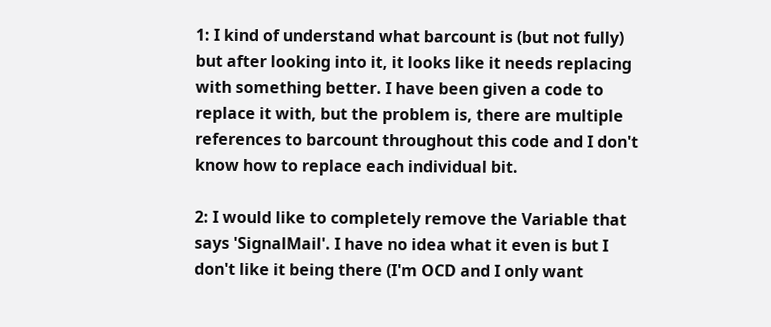1: I kind of understand what barcount is (but not fully) but after looking into it, it looks like it needs replacing with something better. I have been given a code to replace it with, but the problem is, there are multiple references to barcount throughout this code and I don't know how to replace each individual bit.

2: I would like to completely remove the Variable that says 'SignalMail'. I have no idea what it even is but I don't like it being there (I'm OCD and I only want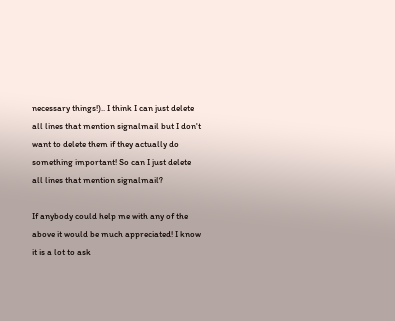necessary things!).. I think I can just delete all lines that mention signalmail but I don't want to delete them if they actually do something important! So can I just delete all lines that mention signalmail?

If anybody could help me with any of the above it would be much appreciated! I know it is a lot to ask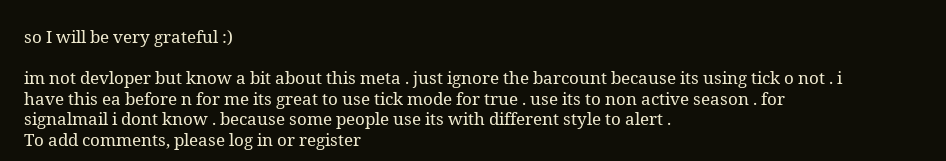so I will be very grateful :)

im not devloper but know a bit about this meta . just ignore the barcount because its using tick o not . i have this ea before n for me its great to use tick mode for true . use its to non active season . for signalmail i dont know . because some people use its with different style to alert .
To add comments, please log in or register